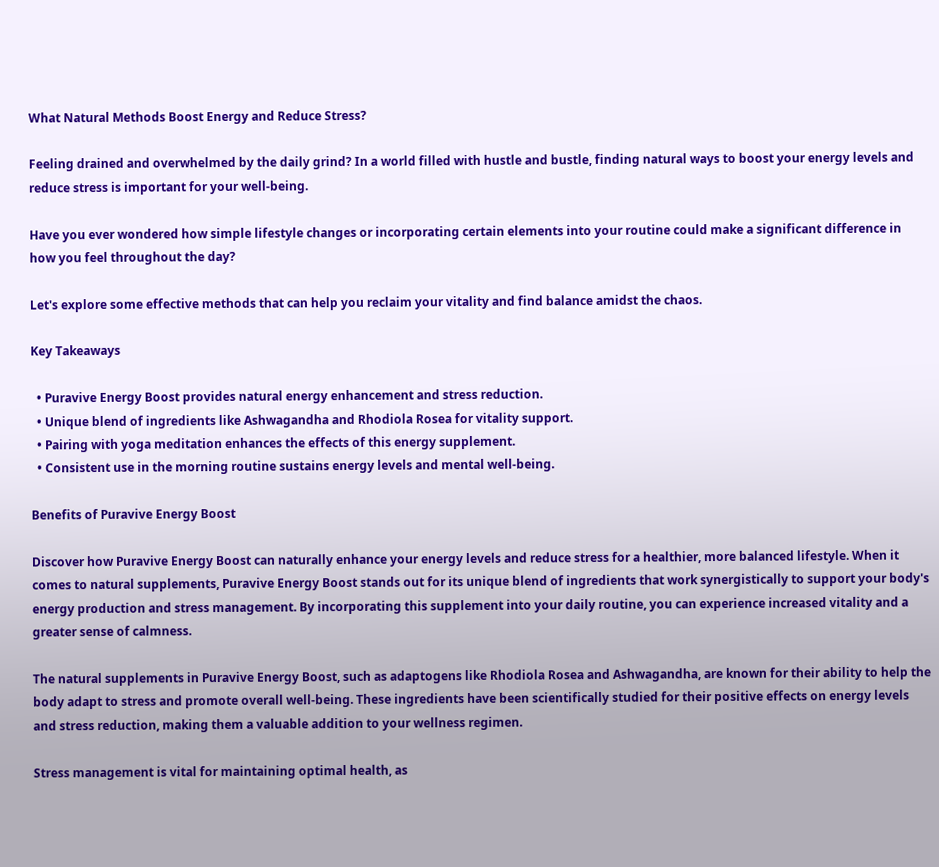What Natural Methods Boost Energy and Reduce Stress?

Feeling drained and overwhelmed by the daily grind? In a world filled with hustle and bustle, finding natural ways to boost your energy levels and reduce stress is important for your well-being.

Have you ever wondered how simple lifestyle changes or incorporating certain elements into your routine could make a significant difference in how you feel throughout the day?

Let's explore some effective methods that can help you reclaim your vitality and find balance amidst the chaos.

Key Takeaways

  • Puravive Energy Boost provides natural energy enhancement and stress reduction.
  • Unique blend of ingredients like Ashwagandha and Rhodiola Rosea for vitality support.
  • Pairing with yoga meditation enhances the effects of this energy supplement.
  • Consistent use in the morning routine sustains energy levels and mental well-being.

Benefits of Puravive Energy Boost

Discover how Puravive Energy Boost can naturally enhance your energy levels and reduce stress for a healthier, more balanced lifestyle. When it comes to natural supplements, Puravive Energy Boost stands out for its unique blend of ingredients that work synergistically to support your body's energy production and stress management. By incorporating this supplement into your daily routine, you can experience increased vitality and a greater sense of calmness.

The natural supplements in Puravive Energy Boost, such as adaptogens like Rhodiola Rosea and Ashwagandha, are known for their ability to help the body adapt to stress and promote overall well-being. These ingredients have been scientifically studied for their positive effects on energy levels and stress reduction, making them a valuable addition to your wellness regimen.

Stress management is vital for maintaining optimal health, as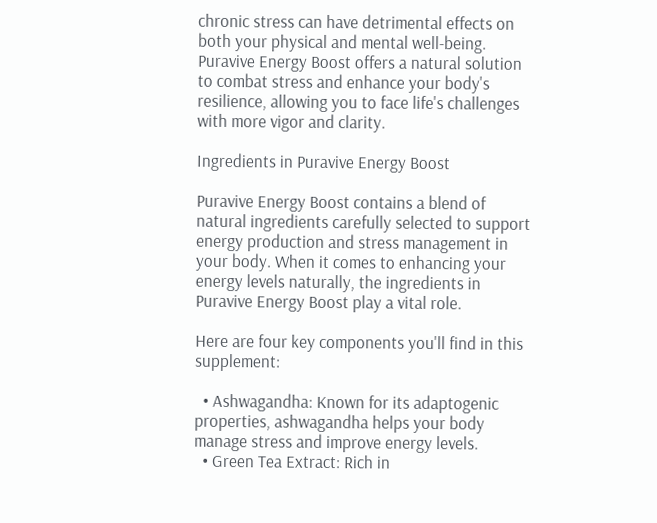chronic stress can have detrimental effects on both your physical and mental well-being. Puravive Energy Boost offers a natural solution to combat stress and enhance your body's resilience, allowing you to face life's challenges with more vigor and clarity.

Ingredients in Puravive Energy Boost

Puravive Energy Boost contains a blend of natural ingredients carefully selected to support energy production and stress management in your body. When it comes to enhancing your energy levels naturally, the ingredients in Puravive Energy Boost play a vital role.

Here are four key components you'll find in this supplement:

  • Ashwagandha: Known for its adaptogenic properties, ashwagandha helps your body manage stress and improve energy levels.
  • Green Tea Extract: Rich in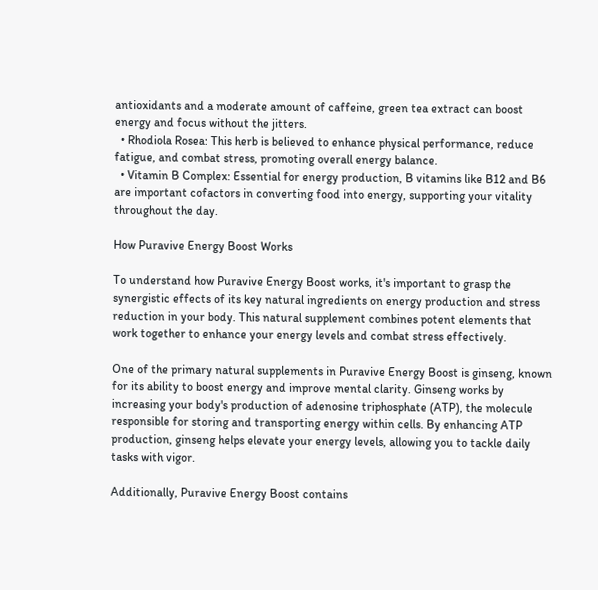antioxidants and a moderate amount of caffeine, green tea extract can boost energy and focus without the jitters.
  • Rhodiola Rosea: This herb is believed to enhance physical performance, reduce fatigue, and combat stress, promoting overall energy balance.
  • Vitamin B Complex: Essential for energy production, B vitamins like B12 and B6 are important cofactors in converting food into energy, supporting your vitality throughout the day.

How Puravive Energy Boost Works

To understand how Puravive Energy Boost works, it's important to grasp the synergistic effects of its key natural ingredients on energy production and stress reduction in your body. This natural supplement combines potent elements that work together to enhance your energy levels and combat stress effectively.

One of the primary natural supplements in Puravive Energy Boost is ginseng, known for its ability to boost energy and improve mental clarity. Ginseng works by increasing your body's production of adenosine triphosphate (ATP), the molecule responsible for storing and transporting energy within cells. By enhancing ATP production, ginseng helps elevate your energy levels, allowing you to tackle daily tasks with vigor.

Additionally, Puravive Energy Boost contains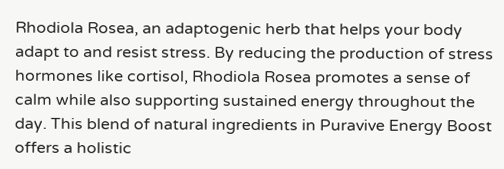Rhodiola Rosea, an adaptogenic herb that helps your body adapt to and resist stress. By reducing the production of stress hormones like cortisol, Rhodiola Rosea promotes a sense of calm while also supporting sustained energy throughout the day. This blend of natural ingredients in Puravive Energy Boost offers a holistic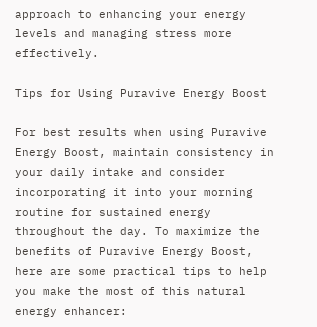approach to enhancing your energy levels and managing stress more effectively.

Tips for Using Puravive Energy Boost

For best results when using Puravive Energy Boost, maintain consistency in your daily intake and consider incorporating it into your morning routine for sustained energy throughout the day. To maximize the benefits of Puravive Energy Boost, here are some practical tips to help you make the most of this natural energy enhancer: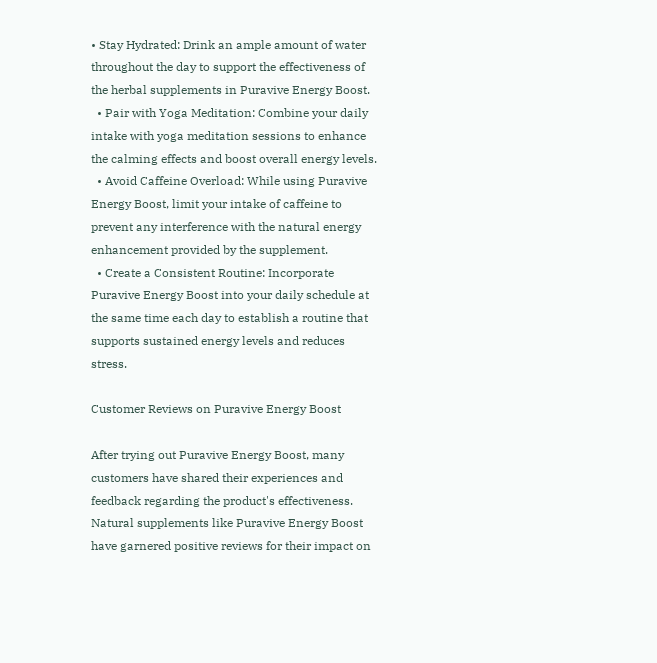• Stay Hydrated: Drink an ample amount of water throughout the day to support the effectiveness of the herbal supplements in Puravive Energy Boost.
  • Pair with Yoga Meditation: Combine your daily intake with yoga meditation sessions to enhance the calming effects and boost overall energy levels.
  • Avoid Caffeine Overload: While using Puravive Energy Boost, limit your intake of caffeine to prevent any interference with the natural energy enhancement provided by the supplement.
  • Create a Consistent Routine: Incorporate Puravive Energy Boost into your daily schedule at the same time each day to establish a routine that supports sustained energy levels and reduces stress.

Customer Reviews on Puravive Energy Boost

After trying out Puravive Energy Boost, many customers have shared their experiences and feedback regarding the product's effectiveness. Natural supplements like Puravive Energy Boost have garnered positive reviews for their impact on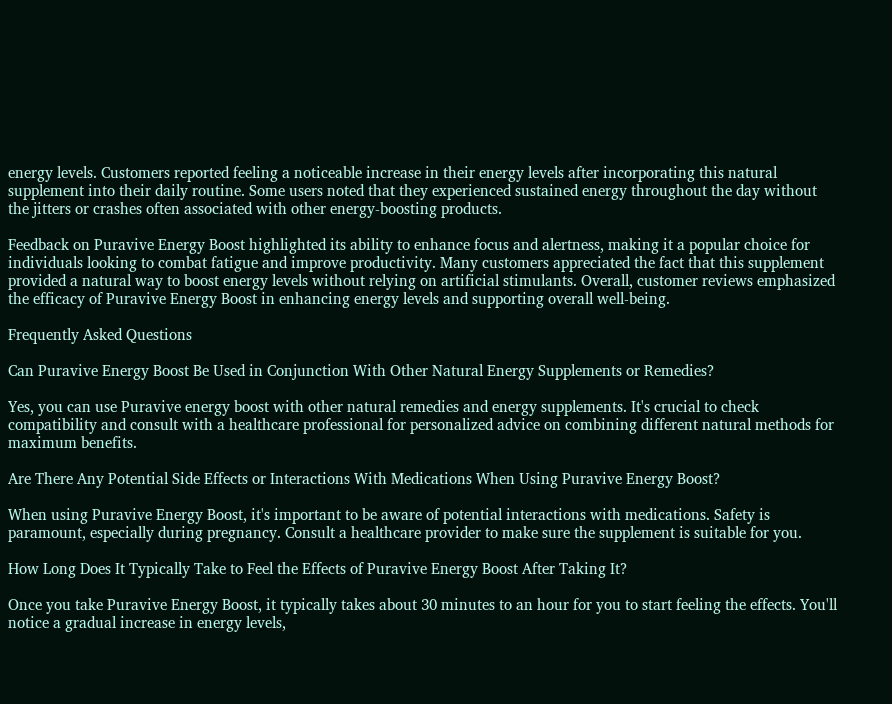energy levels. Customers reported feeling a noticeable increase in their energy levels after incorporating this natural supplement into their daily routine. Some users noted that they experienced sustained energy throughout the day without the jitters or crashes often associated with other energy-boosting products.

Feedback on Puravive Energy Boost highlighted its ability to enhance focus and alertness, making it a popular choice for individuals looking to combat fatigue and improve productivity. Many customers appreciated the fact that this supplement provided a natural way to boost energy levels without relying on artificial stimulants. Overall, customer reviews emphasized the efficacy of Puravive Energy Boost in enhancing energy levels and supporting overall well-being.

Frequently Asked Questions

Can Puravive Energy Boost Be Used in Conjunction With Other Natural Energy Supplements or Remedies?

Yes, you can use Puravive energy boost with other natural remedies and energy supplements. It's crucial to check compatibility and consult with a healthcare professional for personalized advice on combining different natural methods for maximum benefits.

Are There Any Potential Side Effects or Interactions With Medications When Using Puravive Energy Boost?

When using Puravive Energy Boost, it's important to be aware of potential interactions with medications. Safety is paramount, especially during pregnancy. Consult a healthcare provider to make sure the supplement is suitable for you.

How Long Does It Typically Take to Feel the Effects of Puravive Energy Boost After Taking It?

Once you take Puravive Energy Boost, it typically takes about 30 minutes to an hour for you to start feeling the effects. You'll notice a gradual increase in energy levels,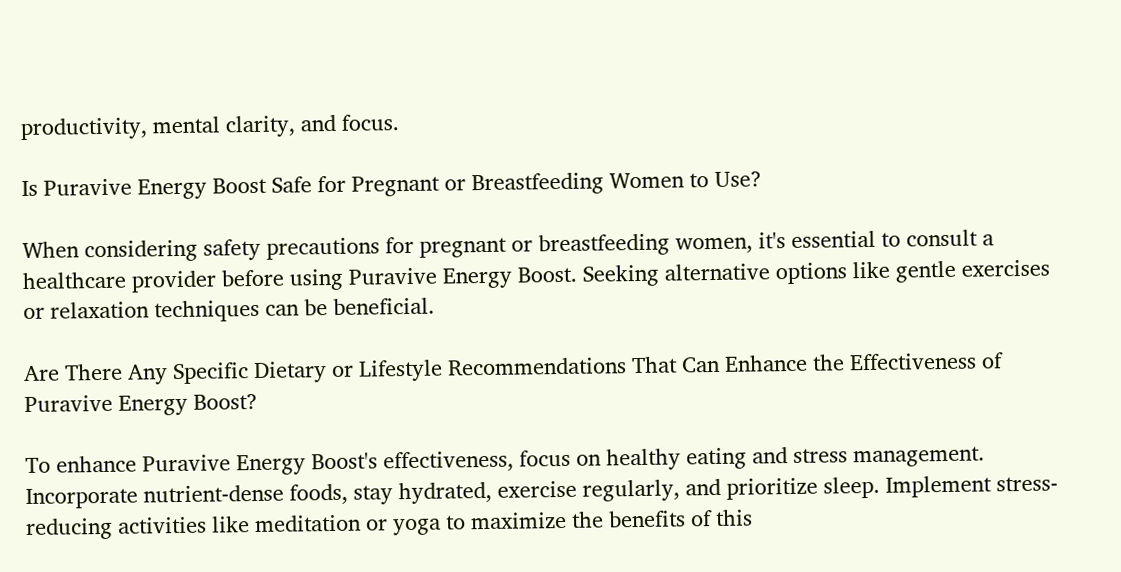productivity, mental clarity, and focus.

Is Puravive Energy Boost Safe for Pregnant or Breastfeeding Women to Use?

When considering safety precautions for pregnant or breastfeeding women, it's essential to consult a healthcare provider before using Puravive Energy Boost. Seeking alternative options like gentle exercises or relaxation techniques can be beneficial.

Are There Any Specific Dietary or Lifestyle Recommendations That Can Enhance the Effectiveness of Puravive Energy Boost?

To enhance Puravive Energy Boost's effectiveness, focus on healthy eating and stress management. Incorporate nutrient-dense foods, stay hydrated, exercise regularly, and prioritize sleep. Implement stress-reducing activities like meditation or yoga to maximize the benefits of this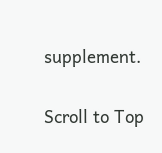supplement.

Scroll to Top